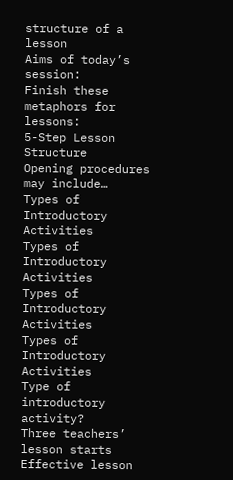structure of a lesson
Aims of today’s session:
Finish these metaphors for lessons:
5-Step Lesson Structure
Opening procedures may include…
Types of Introductory Activities
Types of Introductory Activities
Types of Introductory Activities
Types of Introductory Activities
Type of introductory activity?
Three teachers’ lesson starts
Effective lesson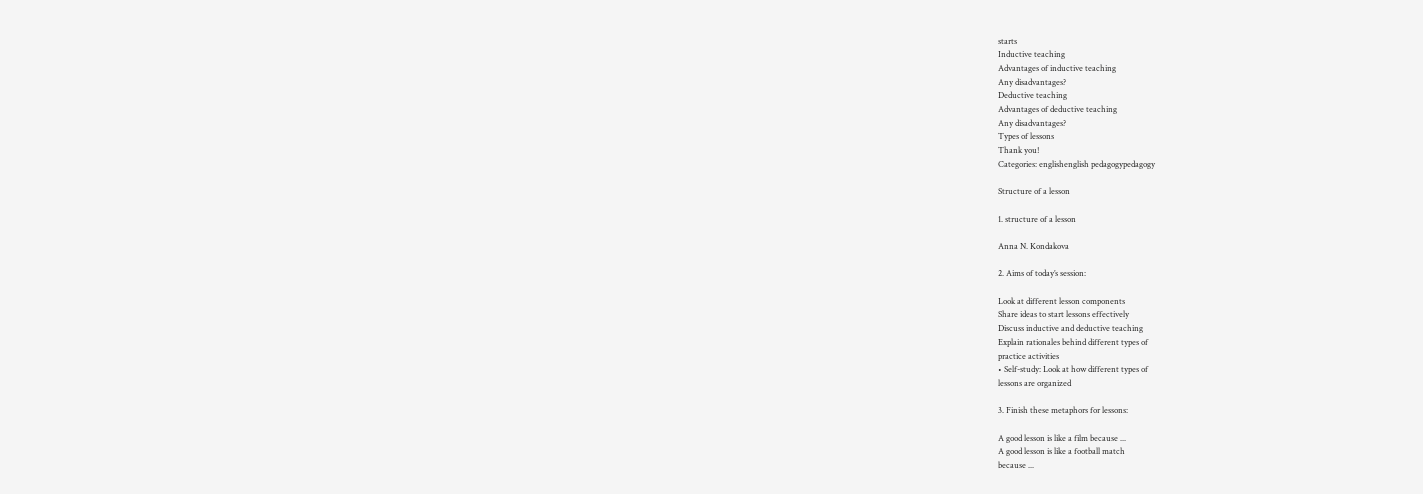starts
Inductive teaching
Advantages of inductive teaching
Any disadvantages?
Deductive teaching
Advantages of deductive teaching
Any disadvantages?
Types of lessons
Thank you!
Categories: englishenglish pedagogypedagogy

Structure of a lesson

1. structure of a lesson

Anna N. Kondakova

2. Aims of today’s session:

Look at different lesson components
Share ideas to start lessons effectively
Discuss inductive and deductive teaching
Explain rationales behind different types of
practice activities
• Self-study: Look at how different types of
lessons are organized

3. Finish these metaphors for lessons:

A good lesson is like a film because ...
A good lesson is like a football match
because ...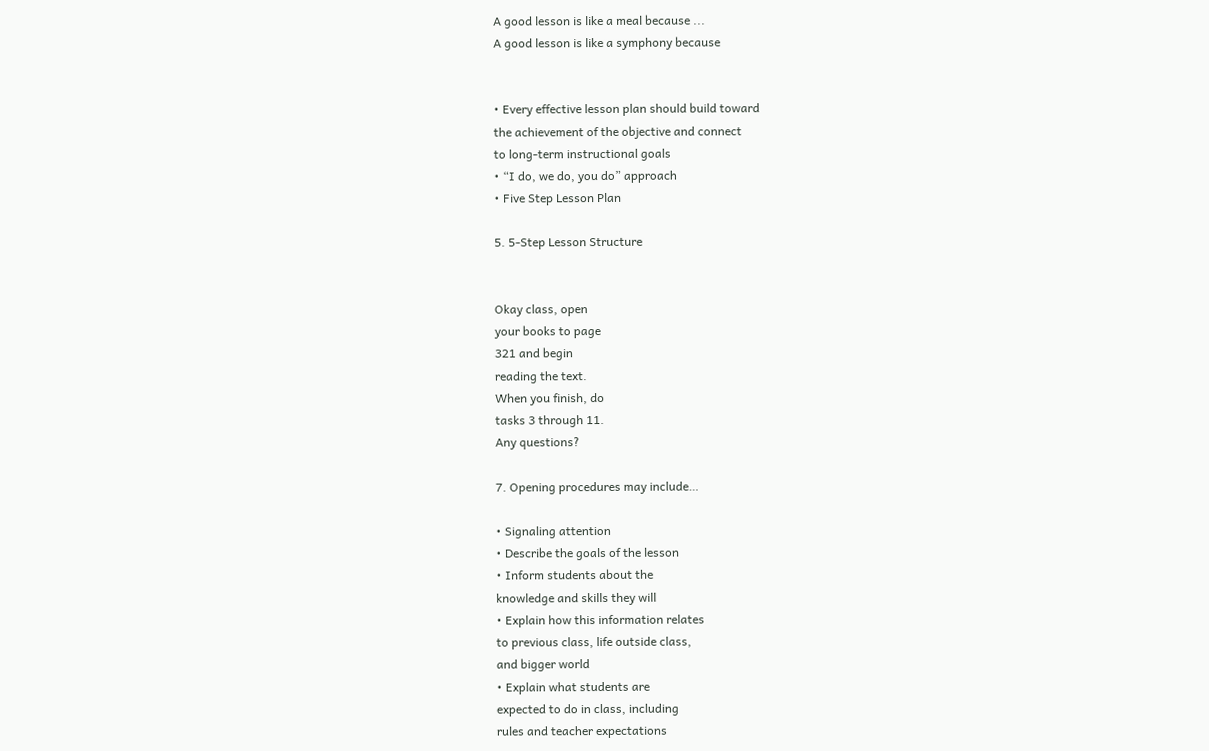A good lesson is like a meal because ...
A good lesson is like a symphony because


• Every effective lesson plan should build toward
the achievement of the objective and connect
to long-term instructional goals
• “I do, we do, you do” approach
• Five Step Lesson Plan

5. 5-Step Lesson Structure


Okay class, open
your books to page
321 and begin
reading the text.
When you finish, do
tasks 3 through 11.
Any questions?

7. Opening procedures may include…

• Signaling attention
• Describe the goals of the lesson
• Inform students about the
knowledge and skills they will
• Explain how this information relates
to previous class, life outside class,
and bigger world
• Explain what students are
expected to do in class, including
rules and teacher expectations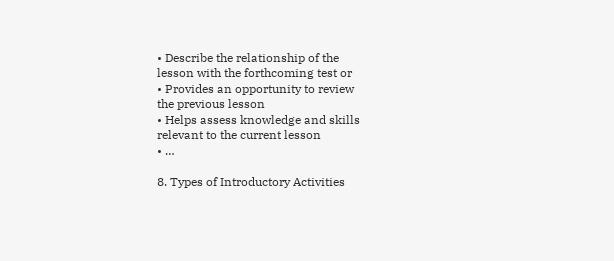• Describe the relationship of the
lesson with the forthcoming test or
• Provides an opportunity to review
the previous lesson
• Helps assess knowledge and skills
relevant to the current lesson
• …

8. Types of Introductory Activities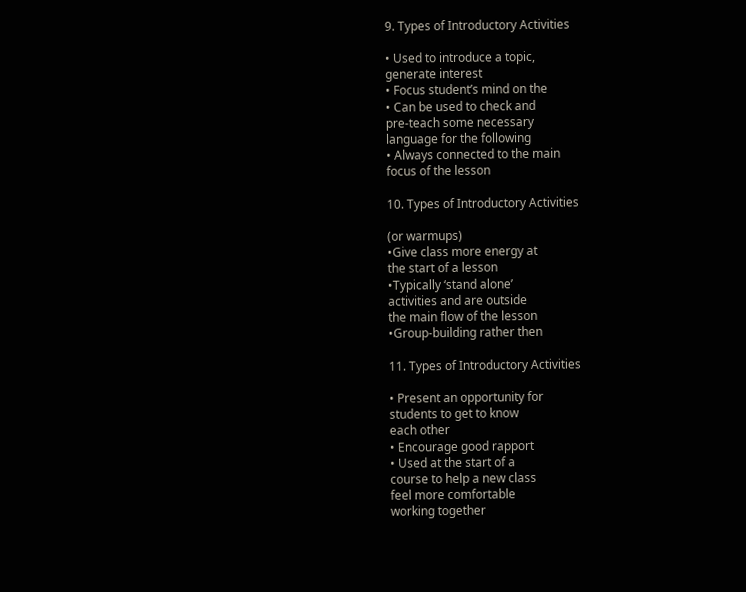9. Types of Introductory Activities

• Used to introduce a topic,
generate interest
• Focus student’s mind on the
• Can be used to check and
pre-teach some necessary
language for the following
• Always connected to the main
focus of the lesson

10. Types of Introductory Activities

(or warmups)
•Give class more energy at
the start of a lesson
•Typically ‘stand alone’
activities and are outside
the main flow of the lesson
•Group-building rather then

11. Types of Introductory Activities

• Present an opportunity for
students to get to know
each other
• Encourage good rapport
• Used at the start of a
course to help a new class
feel more comfortable
working together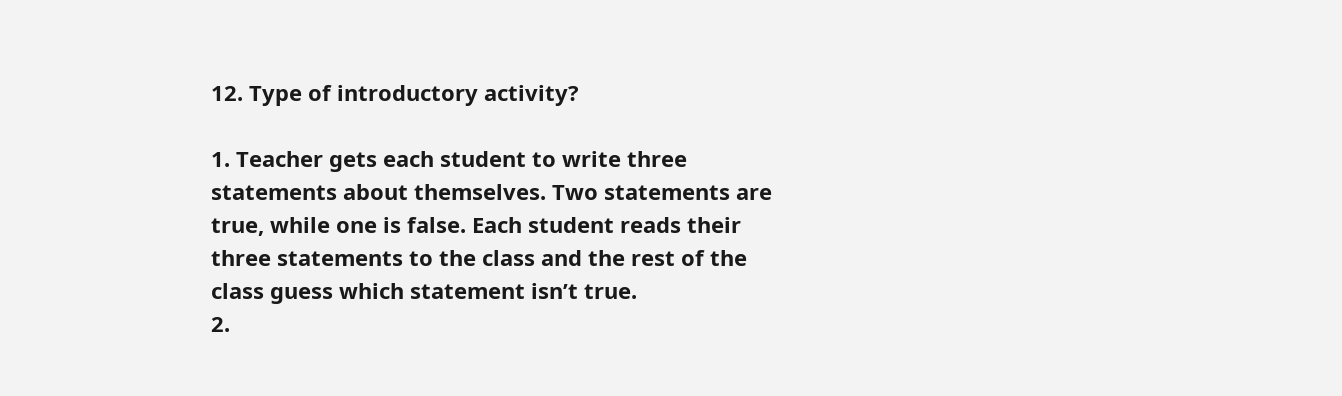12. Type of introductory activity?

1. Teacher gets each student to write three
statements about themselves. Two statements are
true, while one is false. Each student reads their
three statements to the class and the rest of the
class guess which statement isn’t true.
2.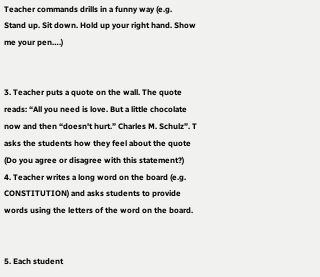Teacher commands drills in a funny way (e.g.
Stand up. Sit down. Hold up your right hand. Show
me your pen….)


3. Teacher puts a quote on the wall. The quote
reads: “All you need is love. But a little chocolate
now and then “doesn't hurt.” Charles M. Schulz”. T
asks the students how they feel about the quote
(Do you agree or disagree with this statement?)
4. Teacher writes a long word on the board (e.g.
CONSTITUTION) and asks students to provide
words using the letters of the word on the board.


5. Each student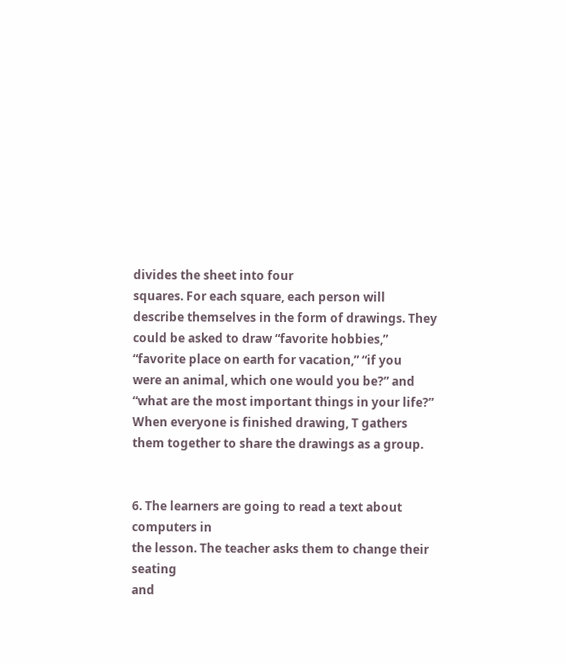divides the sheet into four
squares. For each square, each person will
describe themselves in the form of drawings. They
could be asked to draw “favorite hobbies,”
“favorite place on earth for vacation,” “if you
were an animal, which one would you be?” and
“what are the most important things in your life?”
When everyone is finished drawing, T gathers
them together to share the drawings as a group.


6. The learners are going to read a text about computers in
the lesson. The teacher asks them to change their seating
and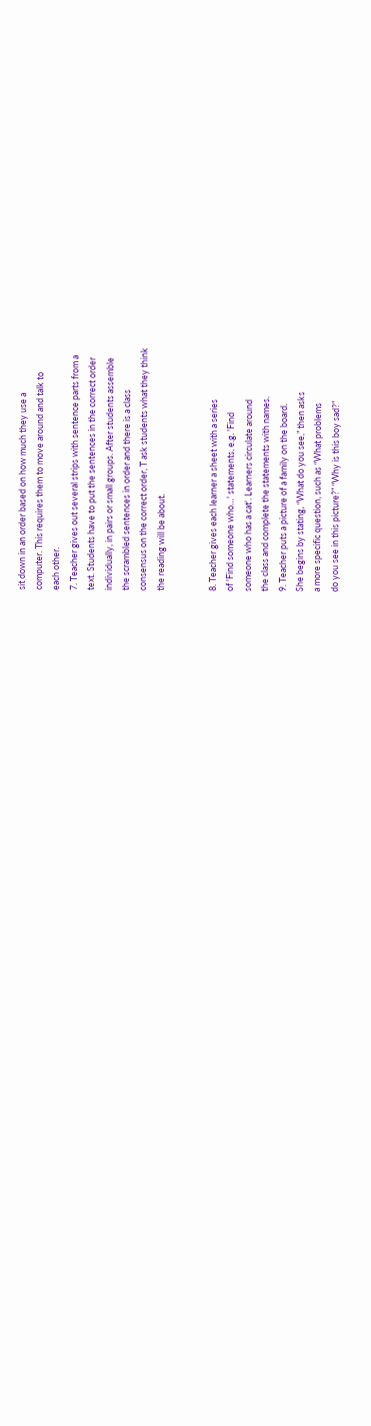sit down in an order based on how much they use a
computer. This requires them to move around and talk to
each other.
7. Teacher gives out several strips with sentence parts from a
text. Students have to put the sentences in the correct order
individually, in pairs or small groups. After students assemble
the scrambled sentences in order and there is a class
consensus on the correct order, T ask students what they think
the reading will be about.


8. Teacher gives each learner a sheet with a series
of 'Find someone who…' statements, e.g. 'Find
someone who has a cat'. Learners circulate around
the class and complete the statements with names.
9. Teacher puts a picture of a family on the board.
She begins by stating, “What do you see,” then asks
a more specific question, such as “What problems
do you see in this picture?” “Why is this boy sad?”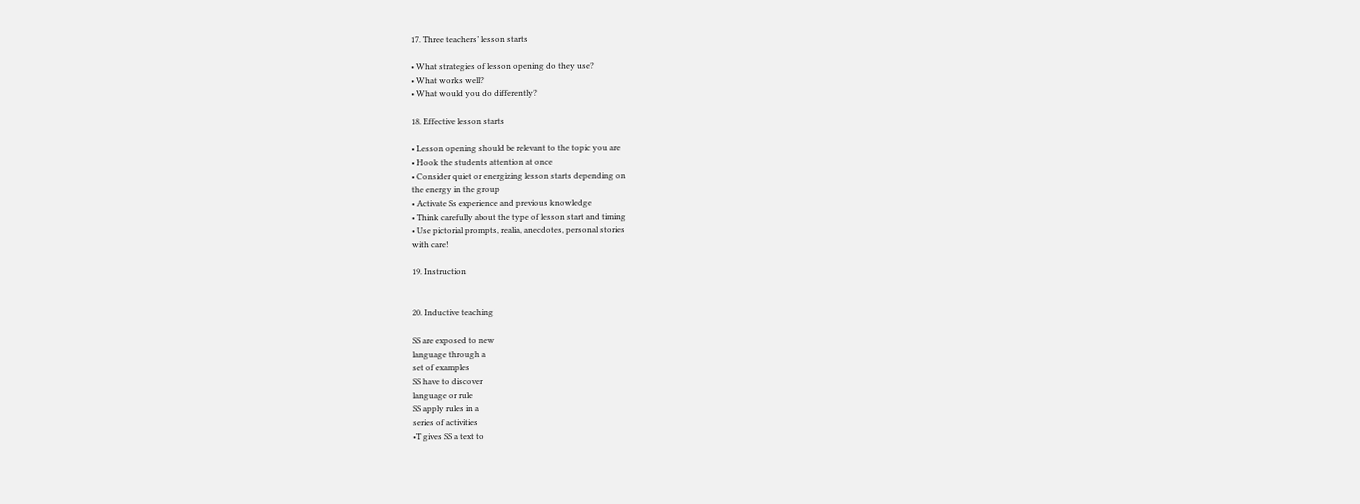17. Three teachers’ lesson starts

• What strategies of lesson opening do they use?
• What works well?
• What would you do differently?

18. Effective lesson starts

• Lesson opening should be relevant to the topic you are
• Hook the students attention at once
• Consider quiet or energizing lesson starts depending on
the energy in the group
• Activate Ss experience and previous knowledge
• Think carefully about the type of lesson start and timing
• Use pictorial prompts, realia, anecdotes, personal stories
with care!

19. Instruction


20. Inductive teaching

SS are exposed to new
language through a
set of examples
SS have to discover
language or rule
SS apply rules in a
series of activities
•T gives SS a text to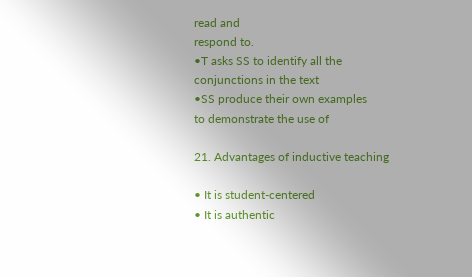read and
respond to.
•T asks SS to identify all the
conjunctions in the text
•SS produce their own examples
to demonstrate the use of

21. Advantages of inductive teaching

• It is student-centered
• It is authentic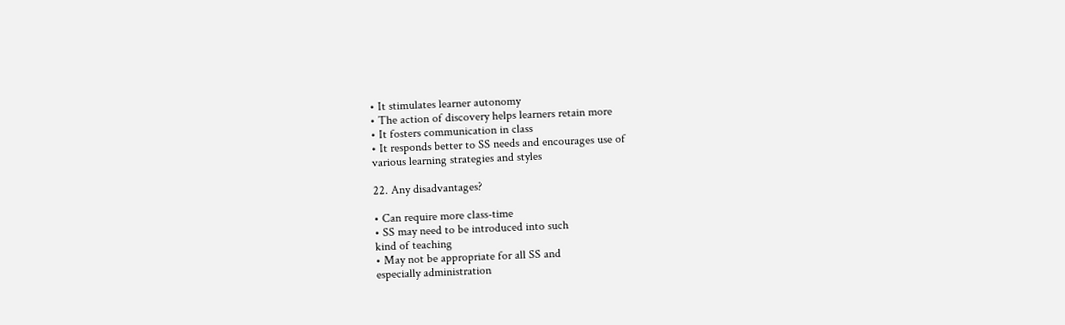• It stimulates learner autonomy
• The action of discovery helps learners retain more
• It fosters communication in class
• It responds better to SS needs and encourages use of
various learning strategies and styles

22. Any disadvantages?

• Can require more class-time
• SS may need to be introduced into such
kind of teaching
• May not be appropriate for all SS and
especially administration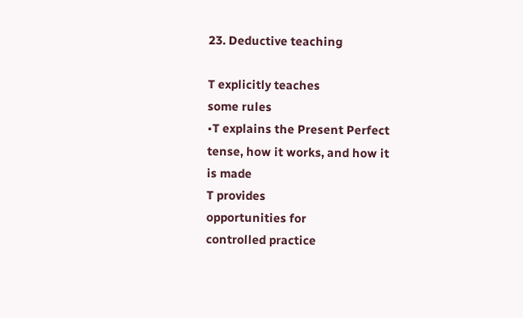23. Deductive teaching

T explicitly teaches
some rules
•T explains the Present Perfect
tense, how it works, and how it
is made
T provides
opportunities for
controlled practice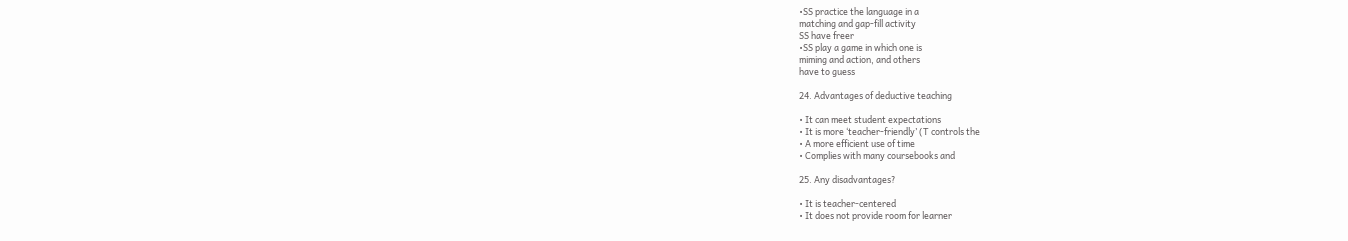•SS practice the language in a
matching and gap-fill activity
SS have freer
•SS play a game in which one is
miming and action, and others
have to guess

24. Advantages of deductive teaching

• It can meet student expectations
• It is more ‘teacher-friendly’ (T controls the
• A more efficient use of time
• Complies with many coursebooks and

25. Any disadvantages?

• It is teacher-centered
• It does not provide room for learner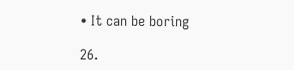• It can be boring

26.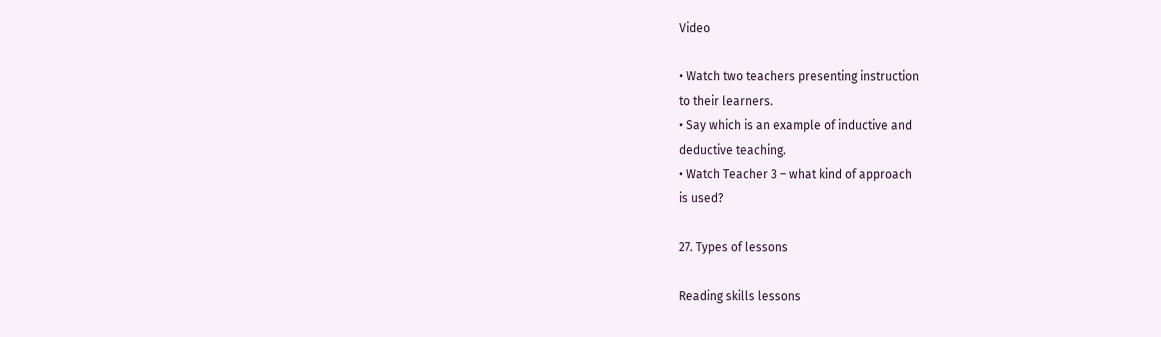Video

• Watch two teachers presenting instruction
to their learners.
• Say which is an example of inductive and
deductive teaching.
• Watch Teacher 3 – what kind of approach
is used?

27. Types of lessons

Reading skills lessons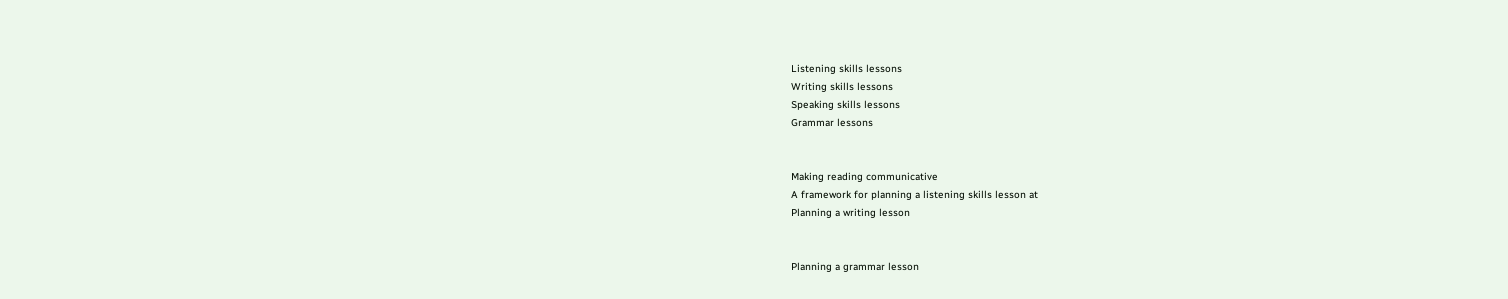Listening skills lessons
Writing skills lessons
Speaking skills lessons
Grammar lessons


Making reading communicative
A framework for planning a listening skills lesson at
Planning a writing lesson


Planning a grammar lesson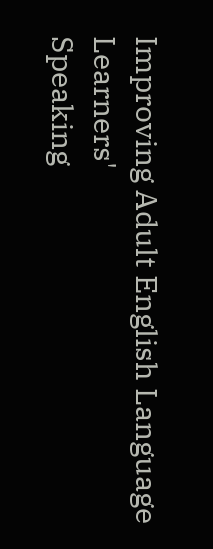Improving Adult English Language Learners'
Speaking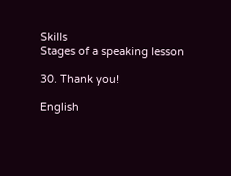Skills
Stages of a speaking lesson

30. Thank you!

English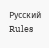Русский Rules